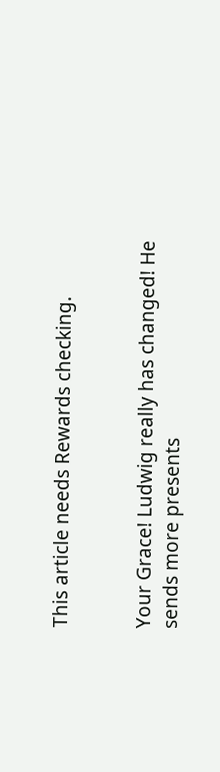This article needs Rewards checking.


Your Grace! Ludwig really has changed! He sends more presents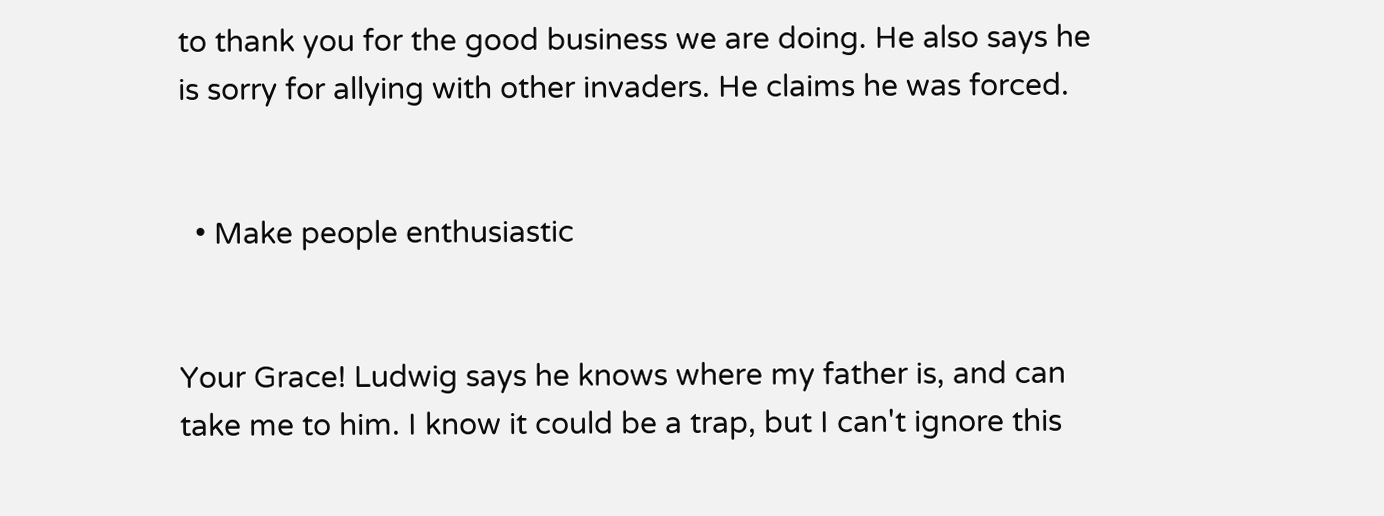to thank you for the good business we are doing. He also says he is sorry for allying with other invaders. He claims he was forced.


  • Make people enthusiastic


Your Grace! Ludwig says he knows where my father is, and can take me to him. I know it could be a trap, but I can't ignore this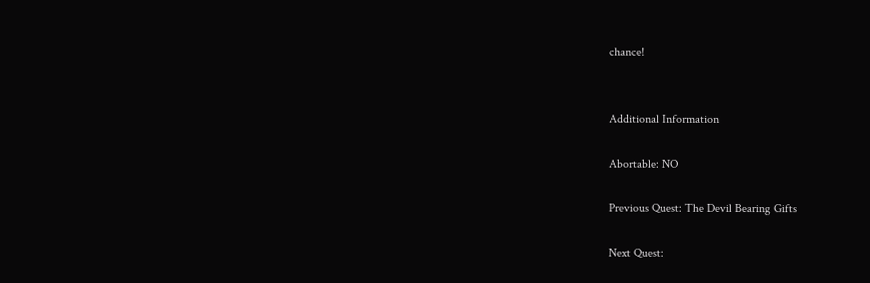chance!


Additional Information

Abortable: NO

Previous Quest: The Devil Bearing Gifts

Next Quest: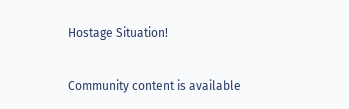Hostage Situation!

Community content is available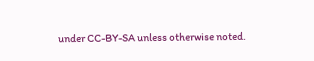under CC-BY-SA unless otherwise noted.